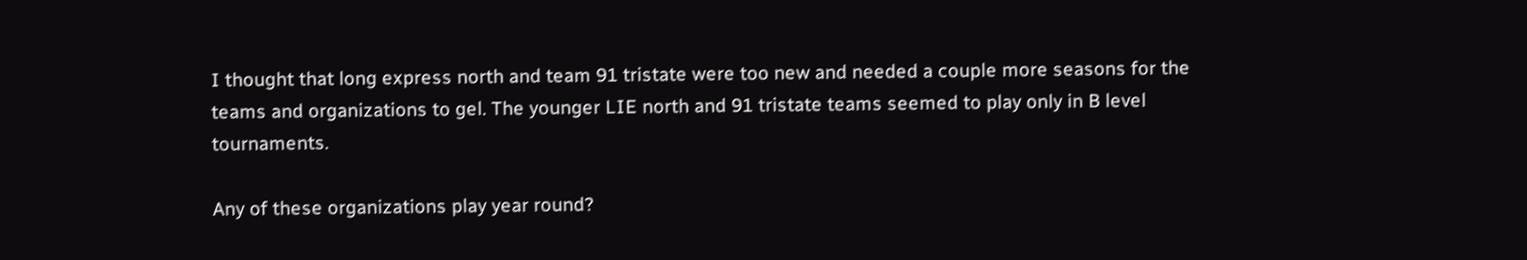I thought that long express north and team 91 tristate were too new and needed a couple more seasons for the teams and organizations to gel. The younger LIE north and 91 tristate teams seemed to play only in B level tournaments.

Any of these organizations play year round?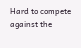Hard to compete against the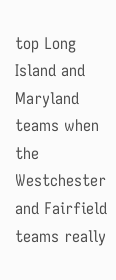top Long Island and Maryland teams when the Westchester and Fairfield teams really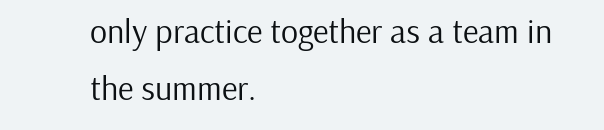only practice together as a team in the summer.